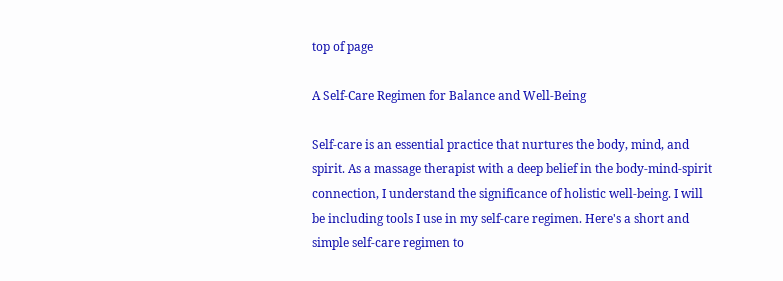top of page

A Self-Care Regimen for Balance and Well-Being

Self-care is an essential practice that nurtures the body, mind, and spirit. As a massage therapist with a deep belief in the body-mind-spirit connection, I understand the significance of holistic well-being. I will be including tools I use in my self-care regimen. Here's a short and simple self-care regimen to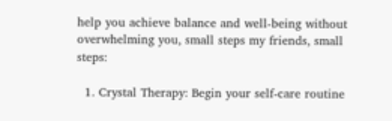help you achieve balance and well-being without overwhelming you, small steps my friends, small steps:

  1. Crystal Therapy: Begin your self-care routine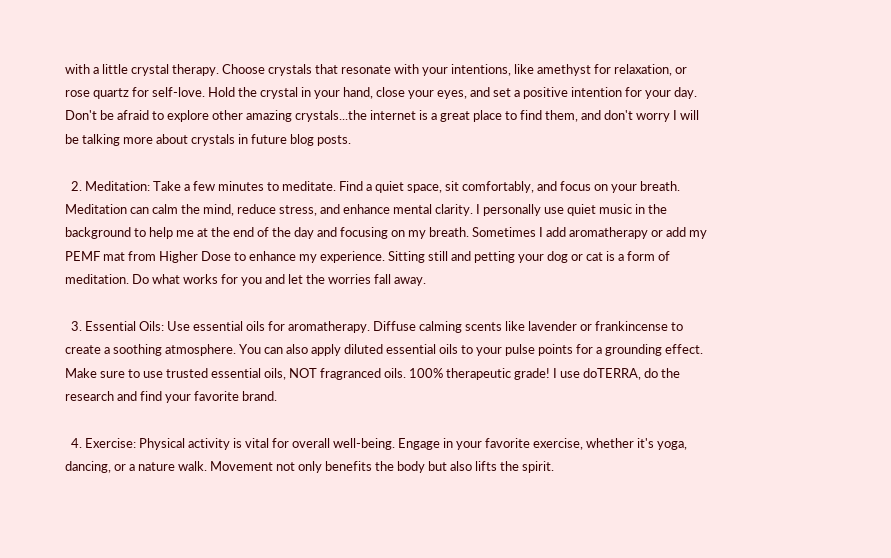with a little crystal therapy. Choose crystals that resonate with your intentions, like amethyst for relaxation, or rose quartz for self-love. Hold the crystal in your hand, close your eyes, and set a positive intention for your day. Don't be afraid to explore other amazing crystals...the internet is a great place to find them, and don't worry I will be talking more about crystals in future blog posts.

  2. Meditation: Take a few minutes to meditate. Find a quiet space, sit comfortably, and focus on your breath. Meditation can calm the mind, reduce stress, and enhance mental clarity. I personally use quiet music in the background to help me at the end of the day and focusing on my breath. Sometimes I add aromatherapy or add my PEMF mat from Higher Dose to enhance my experience. Sitting still and petting your dog or cat is a form of meditation. Do what works for you and let the worries fall away.

  3. Essential Oils: Use essential oils for aromatherapy. Diffuse calming scents like lavender or frankincense to create a soothing atmosphere. You can also apply diluted essential oils to your pulse points for a grounding effect. Make sure to use trusted essential oils, NOT fragranced oils. 100% therapeutic grade! I use doTERRA, do the research and find your favorite brand.

  4. Exercise: Physical activity is vital for overall well-being. Engage in your favorite exercise, whether it's yoga, dancing, or a nature walk. Movement not only benefits the body but also lifts the spirit.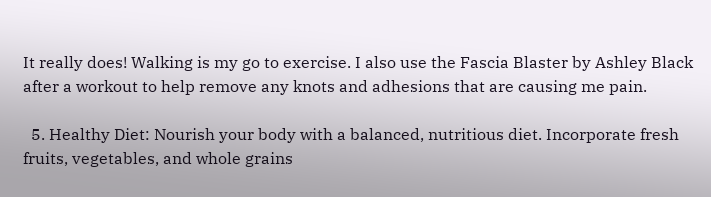It really does! Walking is my go to exercise. I also use the Fascia Blaster by Ashley Black after a workout to help remove any knots and adhesions that are causing me pain.

  5. Healthy Diet: Nourish your body with a balanced, nutritious diet. Incorporate fresh fruits, vegetables, and whole grains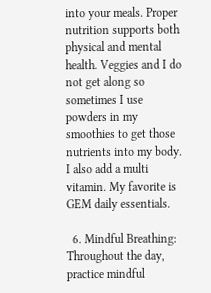into your meals. Proper nutrition supports both physical and mental health. Veggies and I do not get along so sometimes I use powders in my smoothies to get those nutrients into my body. I also add a multi vitamin. My favorite is GEM daily essentials.

  6. Mindful Breathing: Throughout the day, practice mindful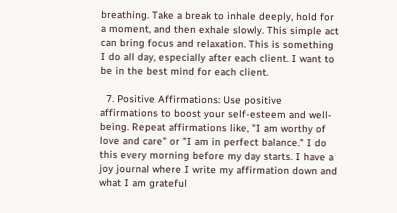breathing. Take a break to inhale deeply, hold for a moment, and then exhale slowly. This simple act can bring focus and relaxation. This is something I do all day, especially after each client. I want to be in the best mind for each client.

  7. Positive Affirmations: Use positive affirmations to boost your self-esteem and well-being. Repeat affirmations like, "I am worthy of love and care" or "I am in perfect balance." I do this every morning before my day starts. I have a joy journal where I write my affirmation down and what I am grateful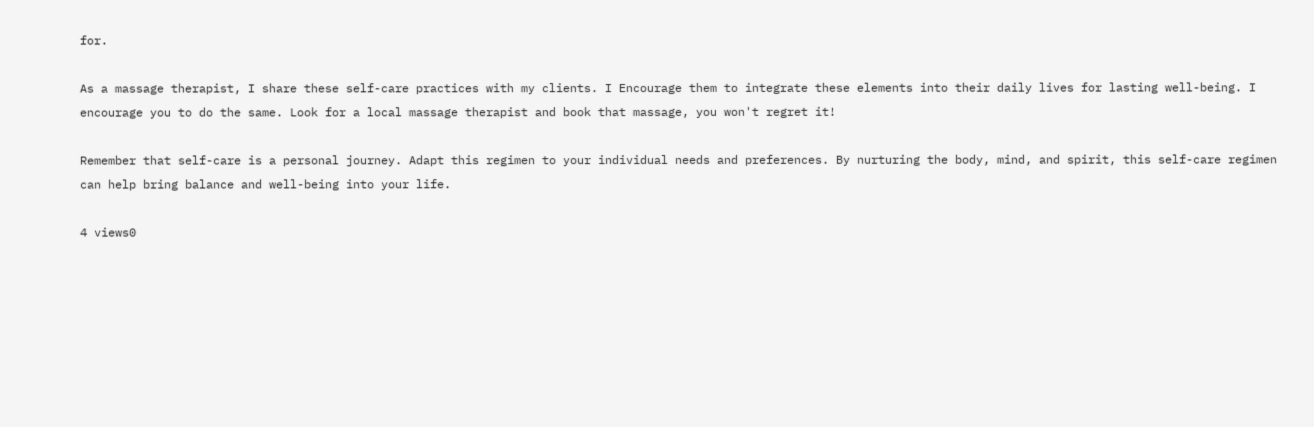for.

As a massage therapist, I share these self-care practices with my clients. I Encourage them to integrate these elements into their daily lives for lasting well-being. I encourage you to do the same. Look for a local massage therapist and book that massage, you won't regret it!

Remember that self-care is a personal journey. Adapt this regimen to your individual needs and preferences. By nurturing the body, mind, and spirit, this self-care regimen can help bring balance and well-being into your life.

4 views0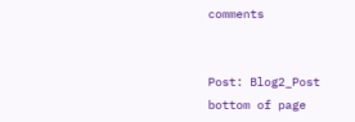comments


Post: Blog2_Post
bottom of page